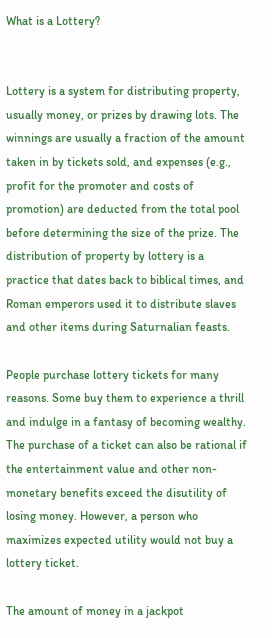What is a Lottery?


Lottery is a system for distributing property, usually money, or prizes by drawing lots. The winnings are usually a fraction of the amount taken in by tickets sold, and expenses (e.g., profit for the promoter and costs of promotion) are deducted from the total pool before determining the size of the prize. The distribution of property by lottery is a practice that dates back to biblical times, and Roman emperors used it to distribute slaves and other items during Saturnalian feasts.

People purchase lottery tickets for many reasons. Some buy them to experience a thrill and indulge in a fantasy of becoming wealthy. The purchase of a ticket can also be rational if the entertainment value and other non-monetary benefits exceed the disutility of losing money. However, a person who maximizes expected utility would not buy a lottery ticket.

The amount of money in a jackpot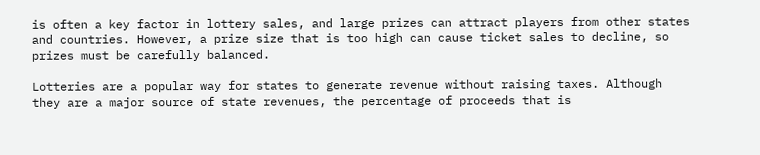is often a key factor in lottery sales, and large prizes can attract players from other states and countries. However, a prize size that is too high can cause ticket sales to decline, so prizes must be carefully balanced.

Lotteries are a popular way for states to generate revenue without raising taxes. Although they are a major source of state revenues, the percentage of proceeds that is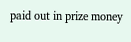paid out in prize money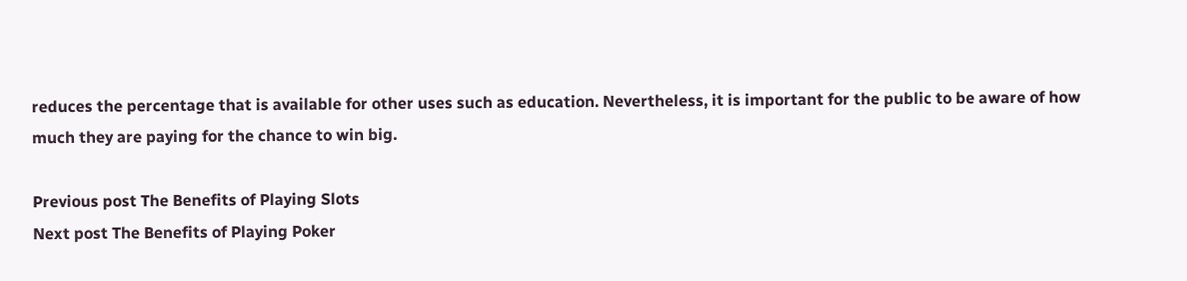reduces the percentage that is available for other uses such as education. Nevertheless, it is important for the public to be aware of how much they are paying for the chance to win big.

Previous post The Benefits of Playing Slots
Next post The Benefits of Playing Poker